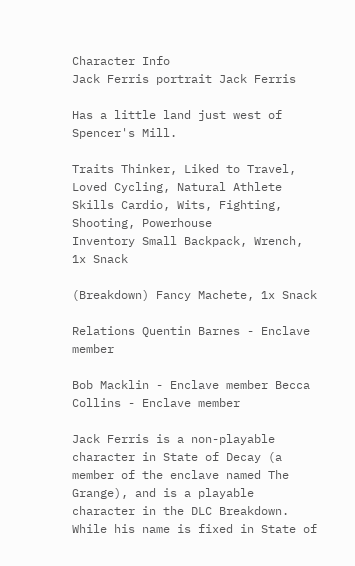Character Info
Jack Ferris portrait Jack Ferris

Has a little land just west of Spencer's Mill.

Traits Thinker, Liked to Travel, Loved Cycling, Natural Athlete
Skills Cardio, Wits, Fighting, Shooting, Powerhouse
Inventory Small Backpack, Wrench, 1x Snack

(Breakdown) Fancy Machete, 1x Snack

Relations Quentin Barnes - Enclave member

Bob Macklin - Enclave member Becca Collins - Enclave member

Jack Ferris is a non-playable character in State of Decay (a member of the enclave named The Grange), and is a playable character in the DLC Breakdown. While his name is fixed in State of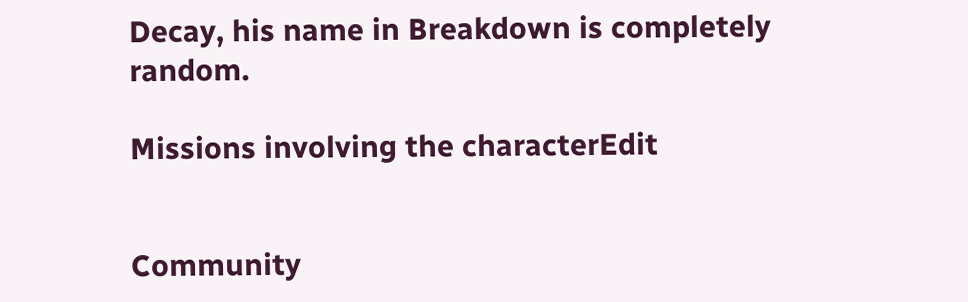Decay, his name in Breakdown is completely random.

Missions involving the characterEdit


Community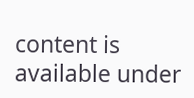content is available under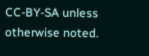CC-BY-SA unless otherwise noted.